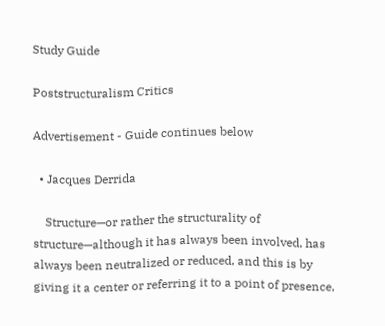Study Guide

Poststructuralism Critics

Advertisement - Guide continues below

  • Jacques Derrida

    Structure—or rather the structurality of structure—although it has always been involved, has always been neutralized or reduced, and this is by giving it a center or referring it to a point of presence,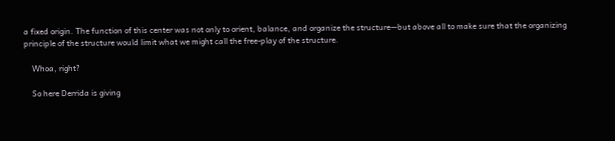a fixed origin. The function of this center was not only to orient, balance, and organize the structure—but above all to make sure that the organizing principle of the structure would limit what we might call the free-play of the structure.

    Whoa, right?

    So here Derrida is giving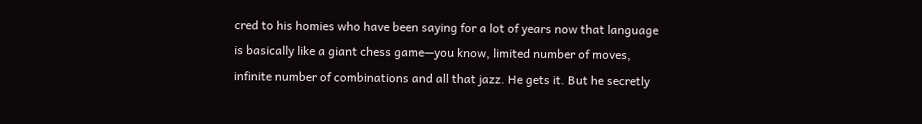cred to his homies who have been saying for a lot of years now that language is basically like a giant chess game—you know, limited number of moves, infinite number of combinations and all that jazz. He gets it. But he secretly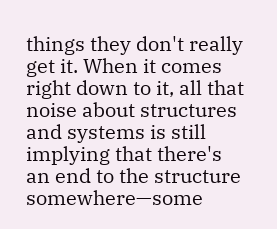things they don't really get it. When it comes right down to it, all that noise about structures and systems is still implying that there's an end to the structure somewhere—some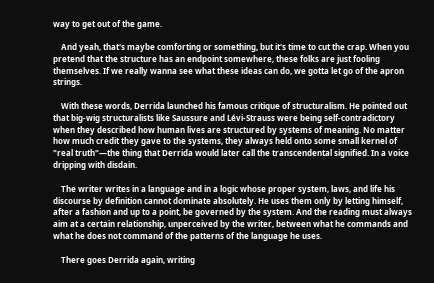way to get out of the game.

    And yeah, that's maybe comforting or something, but it's time to cut the crap. When you pretend that the structure has an endpoint somewhere, these folks are just fooling themselves. If we really wanna see what these ideas can do, we gotta let go of the apron strings.

    With these words, Derrida launched his famous critique of structuralism. He pointed out that big-wig structuralists like Saussure and Lévi-Strauss were being self-contradictory when they described how human lives are structured by systems of meaning. No matter how much credit they gave to the systems, they always held onto some small kernel of "real truth"—the thing that Derrida would later call the transcendental signified. In a voice dripping with disdain.

    The writer writes in a language and in a logic whose proper system, laws, and life his discourse by definition cannot dominate absolutely. He uses them only by letting himself, after a fashion and up to a point, be governed by the system. And the reading must always aim at a certain relationship, unperceived by the writer, between what he commands and what he does not command of the patterns of the language he uses.

    There goes Derrida again, writing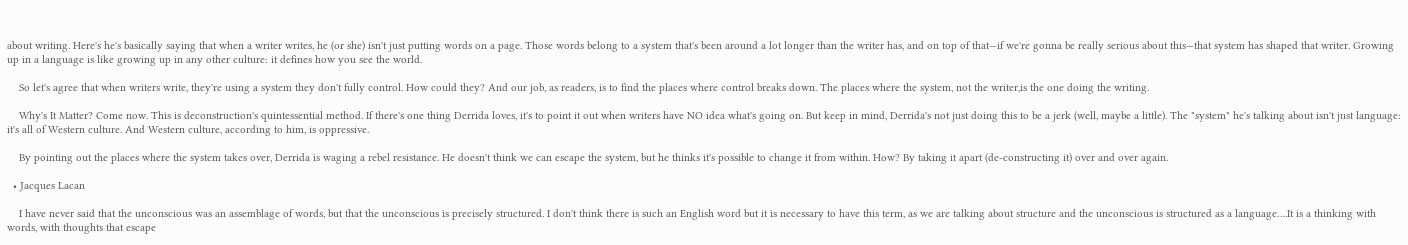about writing. Here's he's basically saying that when a writer writes, he (or she) isn't just putting words on a page. Those words belong to a system that's been around a lot longer than the writer has, and on top of that—if we're gonna be really serious about this—that system has shaped that writer. Growing up in a language is like growing up in any other culture: it defines how you see the world.

    So let's agree that when writers write, they're using a system they don't fully control. How could they? And our job, as readers, is to find the places where control breaks down. The places where the system, not the writer,is the one doing the writing.

    Why's It Matter? Come now. This is deconstruction's quintessential method. If there's one thing Derrida loves, it's to point it out when writers have NO idea what's going on. But keep in mind, Derrida's not just doing this to be a jerk (well, maybe a little). The "system" he's talking about isn't just language: it's all of Western culture. And Western culture, according to him, is oppressive.

    By pointing out the places where the system takes over, Derrida is waging a rebel resistance. He doesn't think we can escape the system, but he thinks it's possible to change it from within. How? By taking it apart (de-constructing it) over and over again.

  • Jacques Lacan

    I have never said that the unconscious was an assemblage of words, but that the unconscious is precisely structured. I don't think there is such an English word but it is necessary to have this term, as we are talking about structure and the unconscious is structured as a language….It is a thinking with words, with thoughts that escape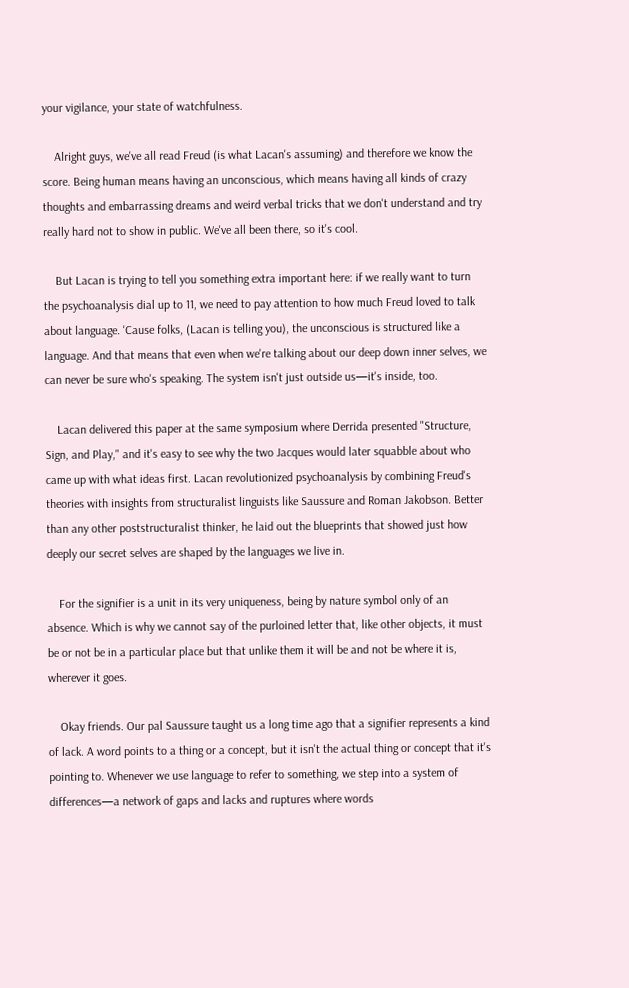your vigilance, your state of watchfulness.

    Alright guys, we've all read Freud (is what Lacan's assuming) and therefore we know the score. Being human means having an unconscious, which means having all kinds of crazy thoughts and embarrassing dreams and weird verbal tricks that we don't understand and try really hard not to show in public. We've all been there, so it's cool.

    But Lacan is trying to tell you something extra important here: if we really want to turn the psychoanalysis dial up to 11, we need to pay attention to how much Freud loved to talk about language. 'Cause folks, (Lacan is telling you), the unconscious is structured like a language. And that means that even when we're talking about our deep down inner selves, we can never be sure who's speaking. The system isn't just outside us—it's inside, too.

    Lacan delivered this paper at the same symposium where Derrida presented "Structure, Sign, and Play," and it's easy to see why the two Jacques would later squabble about who came up with what ideas first. Lacan revolutionized psychoanalysis by combining Freud's theories with insights from structuralist linguists like Saussure and Roman Jakobson. Better than any other poststructuralist thinker, he laid out the blueprints that showed just how deeply our secret selves are shaped by the languages we live in.

    For the signifier is a unit in its very uniqueness, being by nature symbol only of an absence. Which is why we cannot say of the purloined letter that, like other objects, it must be or not be in a particular place but that unlike them it will be and not be where it is, wherever it goes.

    Okay friends. Our pal Saussure taught us a long time ago that a signifier represents a kind of lack. A word points to a thing or a concept, but it isn't the actual thing or concept that it's pointing to. Whenever we use language to refer to something, we step into a system of differences—a network of gaps and lacks and ruptures where words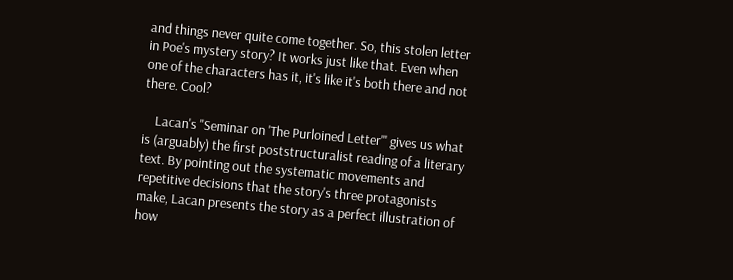and things never quite come together. So, this stolen letter in Poe's mystery story? It works just like that. Even when one of the characters has it, it's like it's both there and not there. Cool?

    Lacan's "Seminar on 'The Purloined Letter'" gives us what is (arguably) the first poststructuralist reading of a literary text. By pointing out the systematic movements and repetitive decisions that the story's three protagonists make, Lacan presents the story as a perfect illustration of how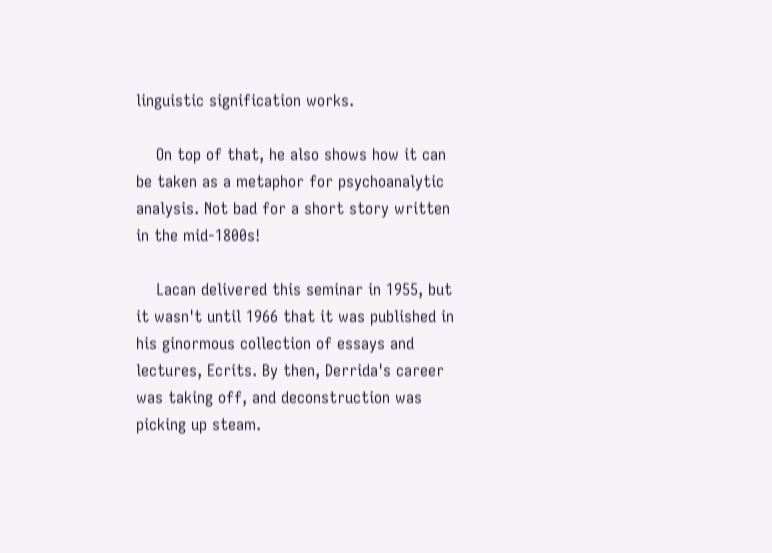linguistic signification works.

    On top of that, he also shows how it can be taken as a metaphor for psychoanalytic analysis. Not bad for a short story written in the mid-1800s!

    Lacan delivered this seminar in 1955, but it wasn't until 1966 that it was published in his ginormous collection of essays and lectures, Ecrits. By then, Derrida's career was taking off, and deconstruction was picking up steam.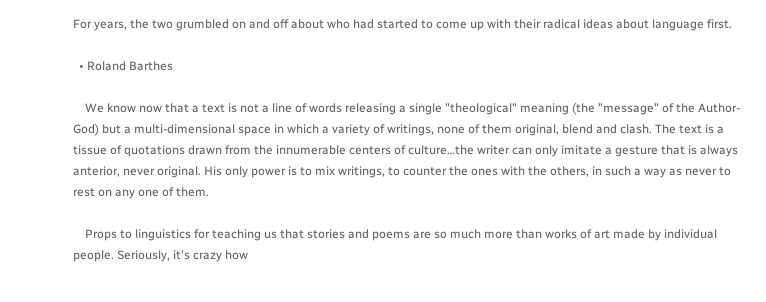For years, the two grumbled on and off about who had started to come up with their radical ideas about language first.

  • Roland Barthes

    We know now that a text is not a line of words releasing a single "theological" meaning (the "message" of the Author-God) but a multi-dimensional space in which a variety of writings, none of them original, blend and clash. The text is a tissue of quotations drawn from the innumerable centers of culture…the writer can only imitate a gesture that is always anterior, never original. His only power is to mix writings, to counter the ones with the others, in such a way as never to rest on any one of them.

    Props to linguistics for teaching us that stories and poems are so much more than works of art made by individual people. Seriously, it's crazy how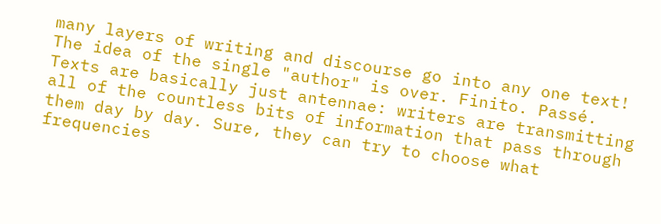many layers of writing and discourse go into any one text! The idea of the single "author" is over. Finito. Passé. Texts are basically just antennae: writers are transmitting all of the countless bits of information that pass through them day by day. Sure, they can try to choose what frequencies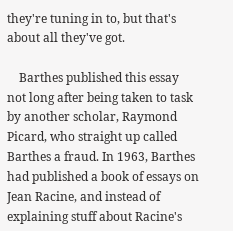they're tuning in to, but that's about all they've got.

    Barthes published this essay not long after being taken to task by another scholar, Raymond Picard, who straight up called Barthes a fraud. In 1963, Barthes had published a book of essays on Jean Racine, and instead of explaining stuff about Racine's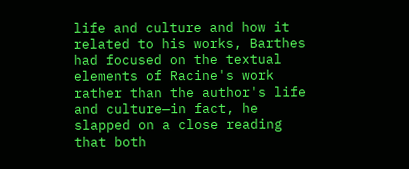life and culture and how it related to his works, Barthes had focused on the textual elements of Racine's work rather than the author's life and culture—in fact, he slapped on a close reading that both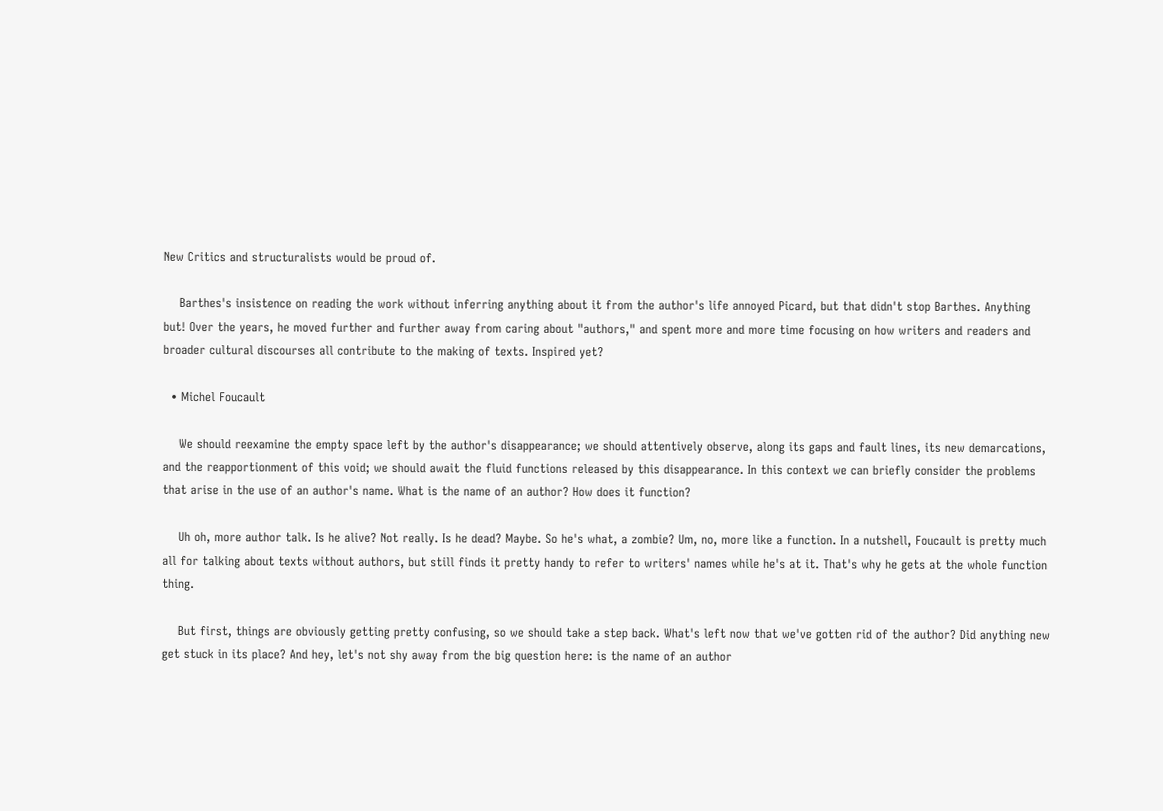New Critics and structuralists would be proud of.

    Barthes's insistence on reading the work without inferring anything about it from the author's life annoyed Picard, but that didn't stop Barthes. Anything but! Over the years, he moved further and further away from caring about "authors," and spent more and more time focusing on how writers and readers and broader cultural discourses all contribute to the making of texts. Inspired yet?

  • Michel Foucault

    We should reexamine the empty space left by the author's disappearance; we should attentively observe, along its gaps and fault lines, its new demarcations, and the reapportionment of this void; we should await the fluid functions released by this disappearance. In this context we can briefly consider the problems that arise in the use of an author's name. What is the name of an author? How does it function?

    Uh oh, more author talk. Is he alive? Not really. Is he dead? Maybe. So he's what, a zombie? Um, no, more like a function. In a nutshell, Foucault is pretty much all for talking about texts without authors, but still finds it pretty handy to refer to writers' names while he's at it. That's why he gets at the whole function thing.

    But first, things are obviously getting pretty confusing, so we should take a step back. What's left now that we've gotten rid of the author? Did anything new get stuck in its place? And hey, let's not shy away from the big question here: is the name of an author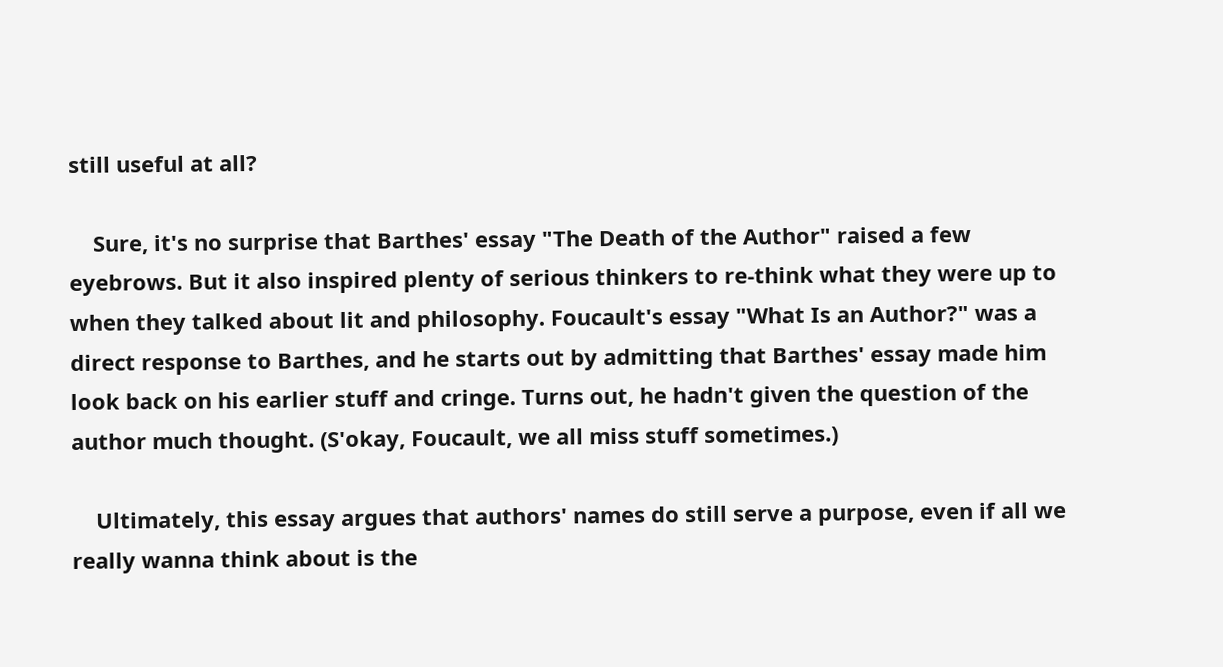still useful at all?

    Sure, it's no surprise that Barthes' essay "The Death of the Author" raised a few eyebrows. But it also inspired plenty of serious thinkers to re-think what they were up to when they talked about lit and philosophy. Foucault's essay "What Is an Author?" was a direct response to Barthes, and he starts out by admitting that Barthes' essay made him look back on his earlier stuff and cringe. Turns out, he hadn't given the question of the author much thought. (S'okay, Foucault, we all miss stuff sometimes.)

    Ultimately, this essay argues that authors' names do still serve a purpose, even if all we really wanna think about is the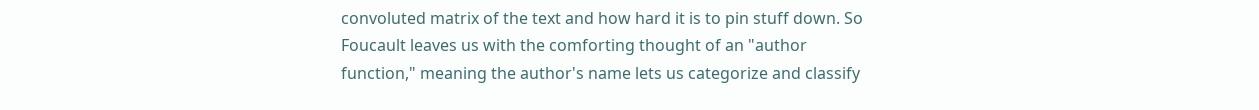convoluted matrix of the text and how hard it is to pin stuff down. So Foucault leaves us with the comforting thought of an "author function," meaning the author's name lets us categorize and classify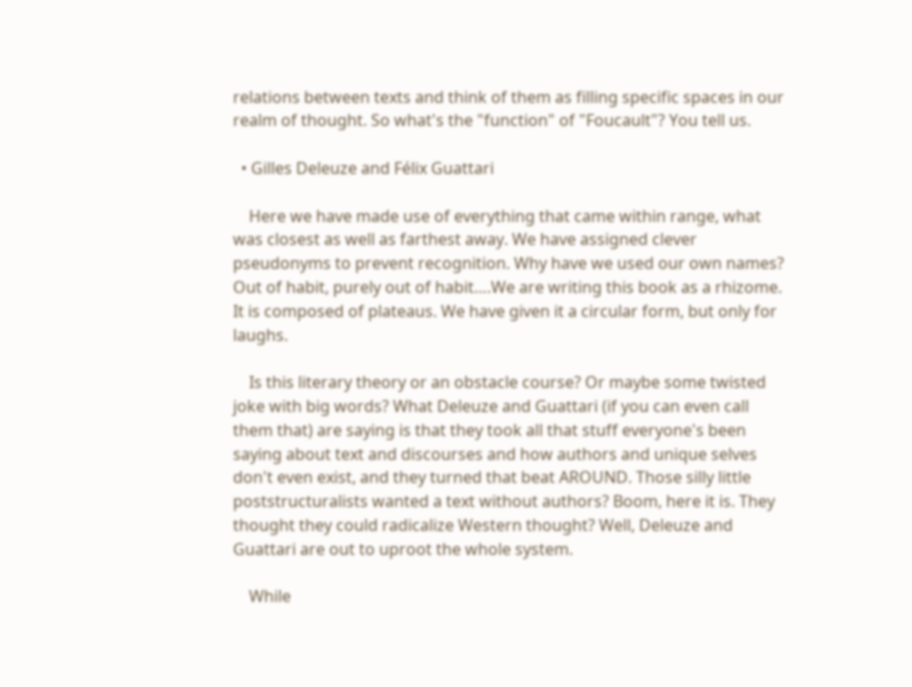relations between texts and think of them as filling specific spaces in our realm of thought. So what's the "function" of "Foucault"? You tell us.

  • Gilles Deleuze and Félix Guattari

    Here we have made use of everything that came within range, what was closest as well as farthest away. We have assigned clever pseudonyms to prevent recognition. Why have we used our own names? Out of habit, purely out of habit….We are writing this book as a rhizome. It is composed of plateaus. We have given it a circular form, but only for laughs.

    Is this literary theory or an obstacle course? Or maybe some twisted joke with big words? What Deleuze and Guattari (if you can even call them that) are saying is that they took all that stuff everyone's been saying about text and discourses and how authors and unique selves don't even exist, and they turned that beat AROUND. Those silly little poststructuralists wanted a text without authors? Boom, here it is. They thought they could radicalize Western thought? Well, Deleuze and Guattari are out to uproot the whole system.

    While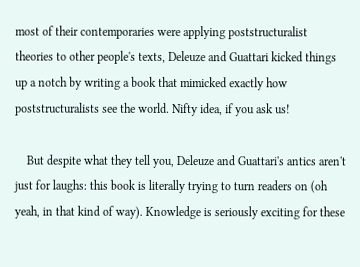most of their contemporaries were applying poststructuralist theories to other people's texts, Deleuze and Guattari kicked things up a notch by writing a book that mimicked exactly how poststructuralists see the world. Nifty idea, if you ask us!

    But despite what they tell you, Deleuze and Guattari's antics aren't just for laughs: this book is literally trying to turn readers on (oh yeah, in that kind of way). Knowledge is seriously exciting for these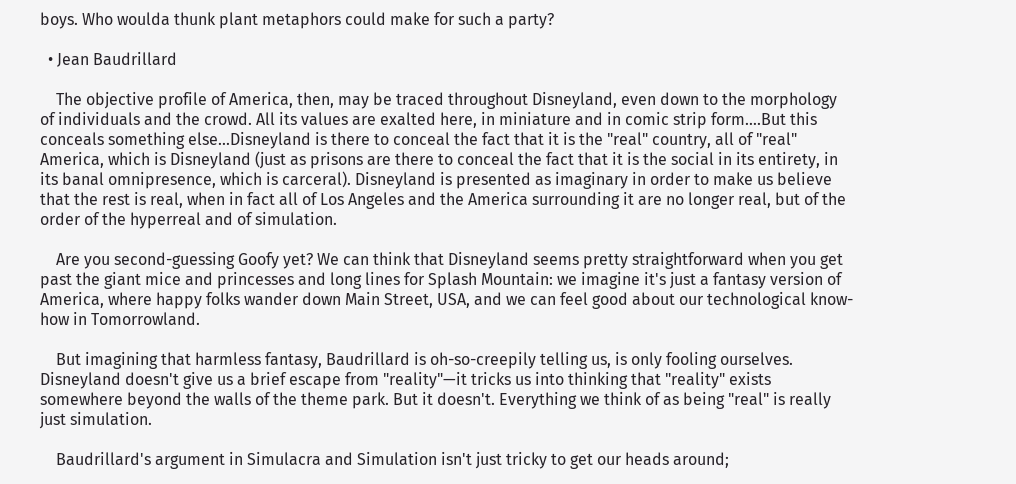boys. Who woulda thunk plant metaphors could make for such a party?

  • Jean Baudrillard

    The objective profile of America, then, may be traced throughout Disneyland, even down to the morphology of individuals and the crowd. All its values are exalted here, in miniature and in comic strip form….But this conceals something else...Disneyland is there to conceal the fact that it is the "real" country, all of "real" America, which is Disneyland (just as prisons are there to conceal the fact that it is the social in its entirety, in its banal omnipresence, which is carceral). Disneyland is presented as imaginary in order to make us believe that the rest is real, when in fact all of Los Angeles and the America surrounding it are no longer real, but of the order of the hyperreal and of simulation.

    Are you second-guessing Goofy yet? We can think that Disneyland seems pretty straightforward when you get past the giant mice and princesses and long lines for Splash Mountain: we imagine it's just a fantasy version of America, where happy folks wander down Main Street, USA, and we can feel good about our technological know-how in Tomorrowland.

    But imagining that harmless fantasy, Baudrillard is oh-so-creepily telling us, is only fooling ourselves. Disneyland doesn't give us a brief escape from "reality"—it tricks us into thinking that "reality" exists somewhere beyond the walls of the theme park. But it doesn't. Everything we think of as being "real" is really just simulation.

    Baudrillard's argument in Simulacra and Simulation isn't just tricky to get our heads around;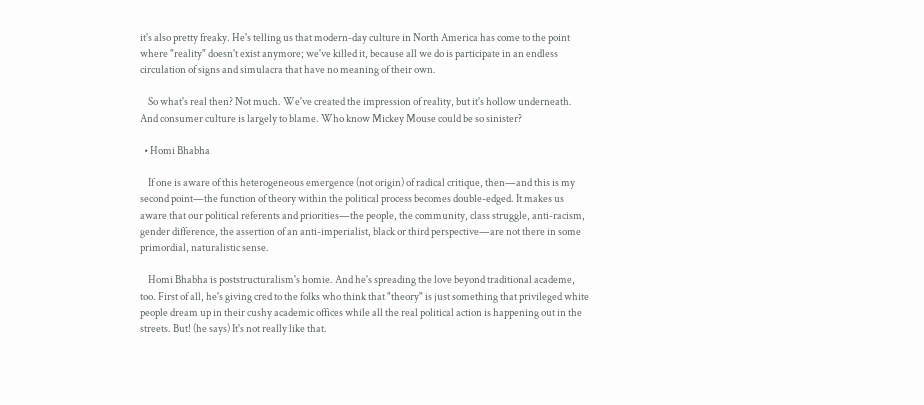it's also pretty freaky. He's telling us that modern-day culture in North America has come to the point where "reality" doesn't exist anymore; we've killed it, because all we do is participate in an endless circulation of signs and simulacra that have no meaning of their own.

    So what's real then? Not much. We've created the impression of reality, but it's hollow underneath. And consumer culture is largely to blame. Who know Mickey Mouse could be so sinister?

  • Homi Bhabha

    If one is aware of this heterogeneous emergence (not origin) of radical critique, then—and this is my second point—the function of theory within the political process becomes double-edged. It makes us aware that our political referents and priorities—the people, the community, class struggle, anti-racism, gender difference, the assertion of an anti-imperialist, black or third perspective—are not there in some primordial, naturalistic sense.

    Homi Bhabha is poststructuralism's homie. And he's spreading the love beyond traditional academe, too. First of all, he's giving cred to the folks who think that "theory" is just something that privileged white people dream up in their cushy academic offices while all the real political action is happening out in the streets. But! (he says) It's not really like that.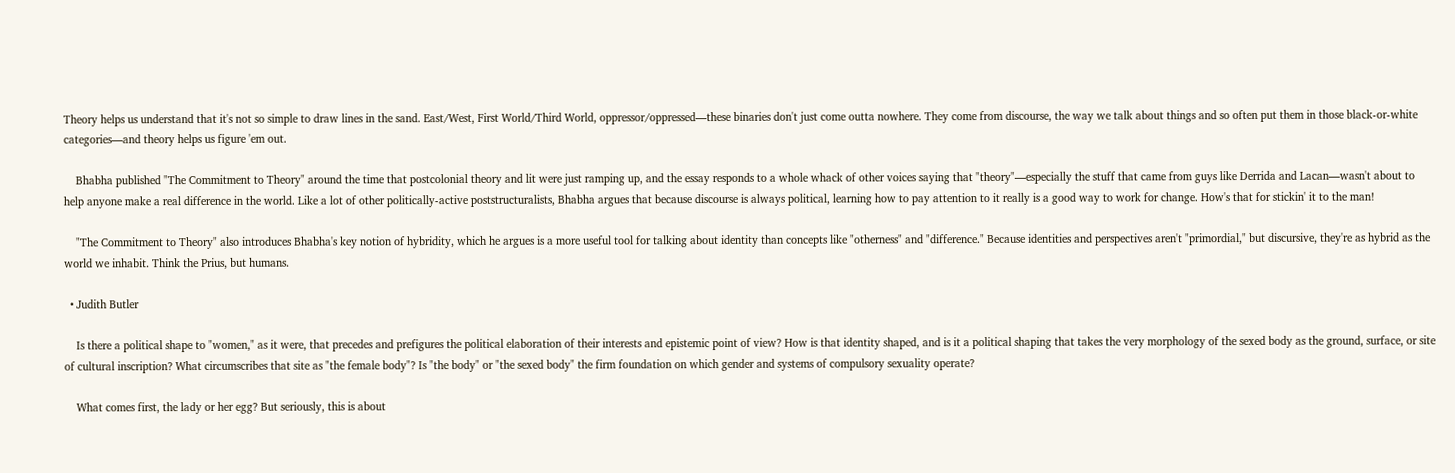Theory helps us understand that it's not so simple to draw lines in the sand. East/West, First World/Third World, oppressor/oppressed—these binaries don't just come outta nowhere. They come from discourse, the way we talk about things and so often put them in those black-or-white categories—and theory helps us figure 'em out.

    Bhabha published "The Commitment to Theory" around the time that postcolonial theory and lit were just ramping up, and the essay responds to a whole whack of other voices saying that "theory"—especially the stuff that came from guys like Derrida and Lacan—wasn't about to help anyone make a real difference in the world. Like a lot of other politically-active poststructuralists, Bhabha argues that because discourse is always political, learning how to pay attention to it really is a good way to work for change. How's that for stickin' it to the man!

    "The Commitment to Theory" also introduces Bhabha's key notion of hybridity, which he argues is a more useful tool for talking about identity than concepts like "otherness" and "difference." Because identities and perspectives aren't "primordial," but discursive, they're as hybrid as the world we inhabit. Think the Prius, but humans.

  • Judith Butler

    Is there a political shape to "women," as it were, that precedes and prefigures the political elaboration of their interests and epistemic point of view? How is that identity shaped, and is it a political shaping that takes the very morphology of the sexed body as the ground, surface, or site of cultural inscription? What circumscribes that site as "the female body"? Is "the body" or "the sexed body" the firm foundation on which gender and systems of compulsory sexuality operate?

    What comes first, the lady or her egg? But seriously, this is about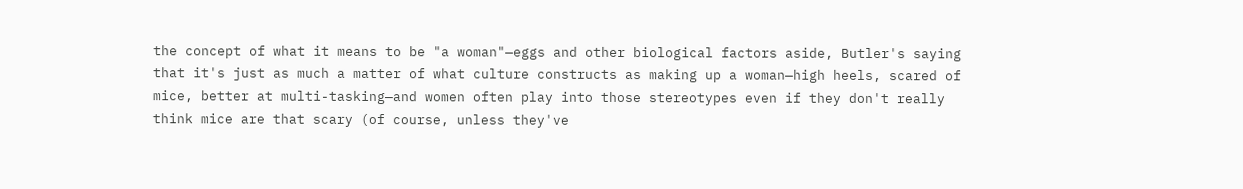the concept of what it means to be "a woman"—eggs and other biological factors aside, Butler's saying that it's just as much a matter of what culture constructs as making up a woman—high heels, scared of mice, better at multi-tasking—and women often play into those stereotypes even if they don't really think mice are that scary (of course, unless they've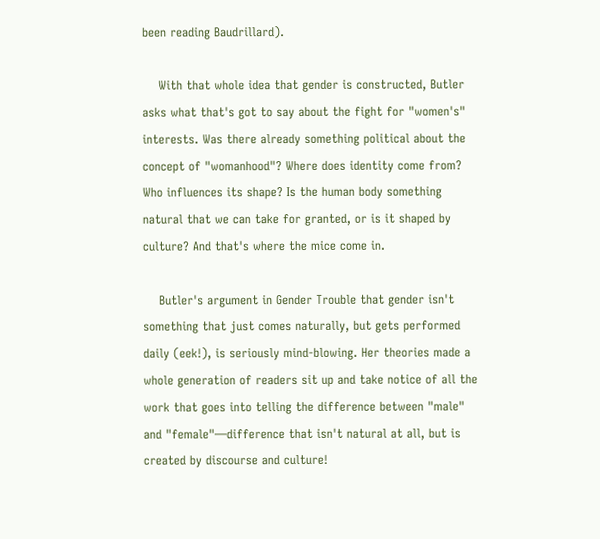been reading Baudrillard).

    With that whole idea that gender is constructed, Butler asks what that's got to say about the fight for "women's" interests. Was there already something political about the concept of "womanhood"? Where does identity come from? Who influences its shape? Is the human body something natural that we can take for granted, or is it shaped by culture? And that's where the mice come in.

    Butler's argument in Gender Trouble that gender isn't something that just comes naturally, but gets performed daily (eek!), is seriously mind-blowing. Her theories made a whole generation of readers sit up and take notice of all the work that goes into telling the difference between "male" and "female"—difference that isn't natural at all, but is created by discourse and culture!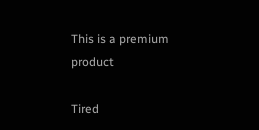This is a premium product

Tired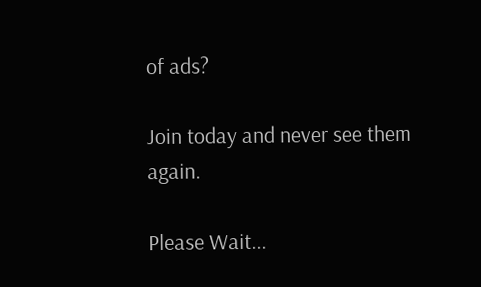of ads?

Join today and never see them again.

Please Wait...